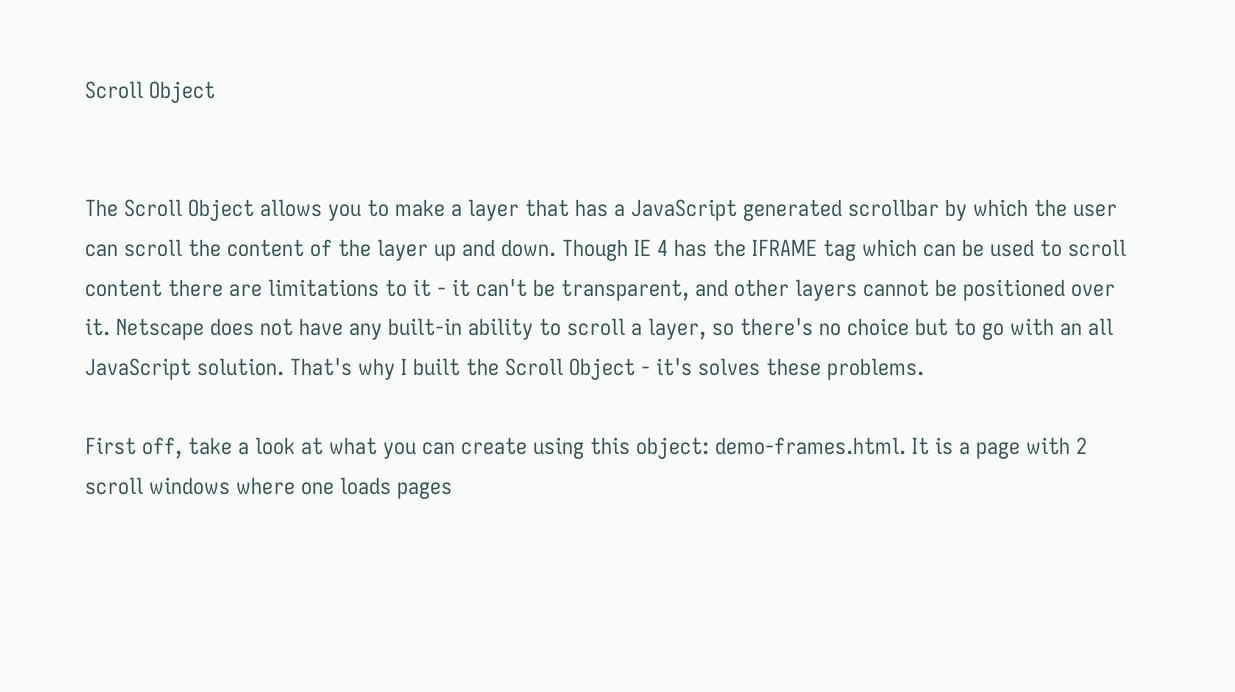Scroll Object


The Scroll Object allows you to make a layer that has a JavaScript generated scrollbar by which the user can scroll the content of the layer up and down. Though IE 4 has the IFRAME tag which can be used to scroll content there are limitations to it - it can't be transparent, and other layers cannot be positioned over it. Netscape does not have any built-in ability to scroll a layer, so there's no choice but to go with an all JavaScript solution. That's why I built the Scroll Object - it's solves these problems.

First off, take a look at what you can create using this object: demo-frames.html. It is a page with 2 scroll windows where one loads pages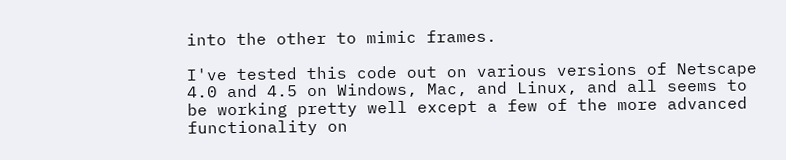into the other to mimic frames.

I've tested this code out on various versions of Netscape 4.0 and 4.5 on Windows, Mac, and Linux, and all seems to be working pretty well except a few of the more advanced functionality on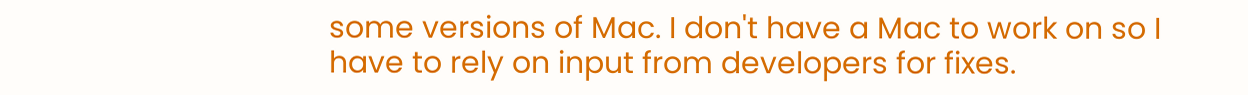some versions of Mac. I don't have a Mac to work on so I have to rely on input from developers for fixes.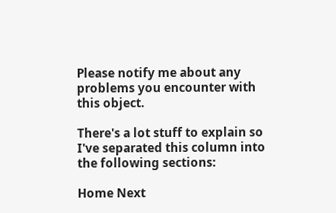Please notify me about any problems you encounter with this object.

There's a lot stuff to explain so I've separated this column into the following sections:

Home Next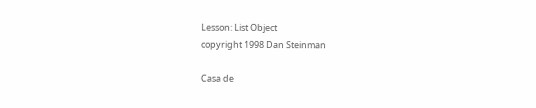Lesson: List Object
copyright 1998 Dan Steinman

Casa de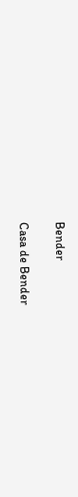Bender

Casa de Bender